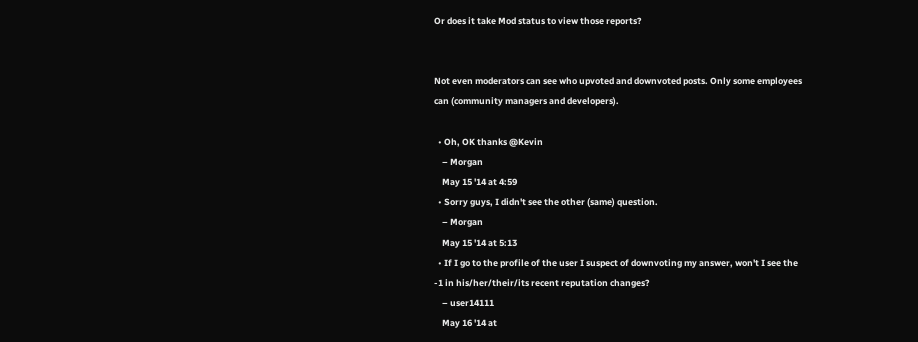Or does it take Mod status to view those reports?


Not even moderators can see who upvoted and downvoted posts. Only some employees can (community managers and developers).

  • Oh, OK thanks @Kevin
    – Morgan
    May 15 '14 at 4:59
  • Sorry guys, I didn't see the other (same) question.
    – Morgan
    May 15 '14 at 5:13
  • If I go to the profile of the user I suspect of downvoting my answer, won't I see the -1 in his/her/their/its recent reputation changes?
    – user14111
    May 16 '14 at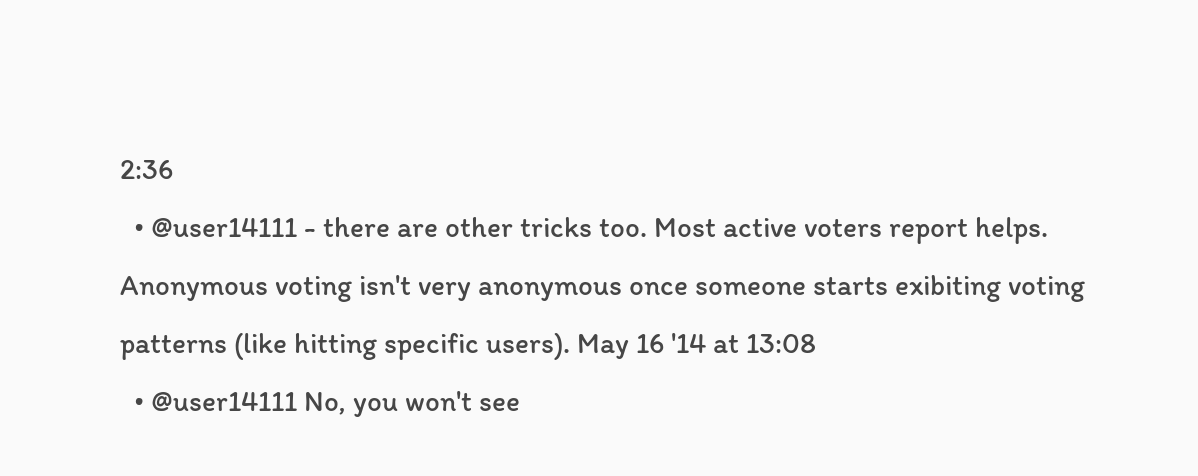2:36
  • @user14111 - there are other tricks too. Most active voters report helps. Anonymous voting isn't very anonymous once someone starts exibiting voting patterns (like hitting specific users). May 16 '14 at 13:08
  • @user14111 No, you won't see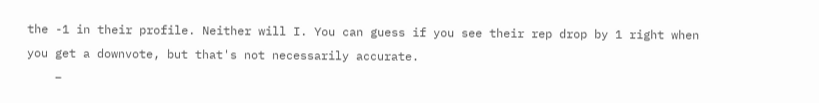the -1 in their profile. Neither will I. You can guess if you see their rep drop by 1 right when you get a downvote, but that's not necessarily accurate.
    –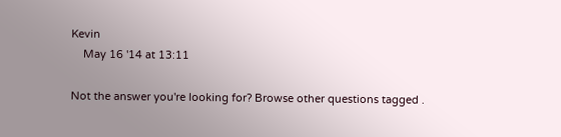Kevin
    May 16 '14 at 13:11

Not the answer you're looking for? Browse other questions tagged .